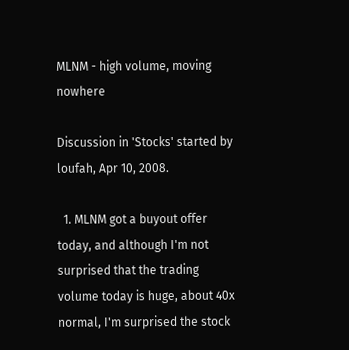MLNM - high volume, moving nowhere

Discussion in 'Stocks' started by loufah, Apr 10, 2008.

  1. MLNM got a buyout offer today, and although I'm not surprised that the trading volume today is huge, about 40x normal, I'm surprised the stock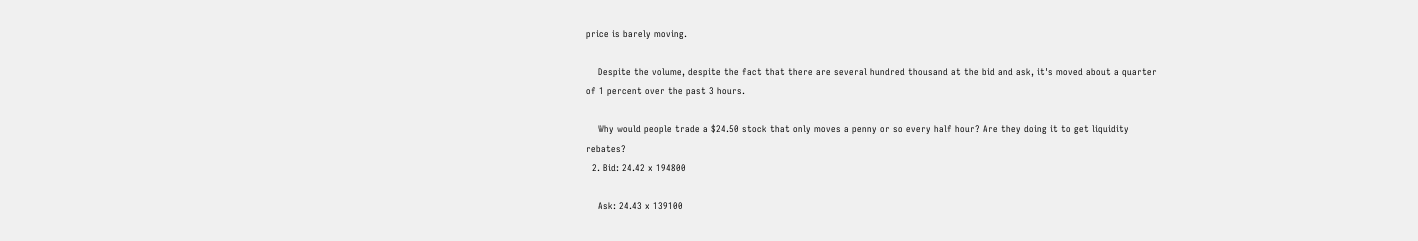price is barely moving.

    Despite the volume, despite the fact that there are several hundred thousand at the bid and ask, it's moved about a quarter of 1 percent over the past 3 hours.

    Why would people trade a $24.50 stock that only moves a penny or so every half hour? Are they doing it to get liquidity rebates?
  2. Bid: 24.42 x 194800

    Ask: 24.43 x 139100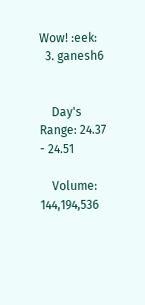Wow! :eek:
  3. ganesh6


    Day's Range: 24.37 - 24.51

    Volume: 144,194,536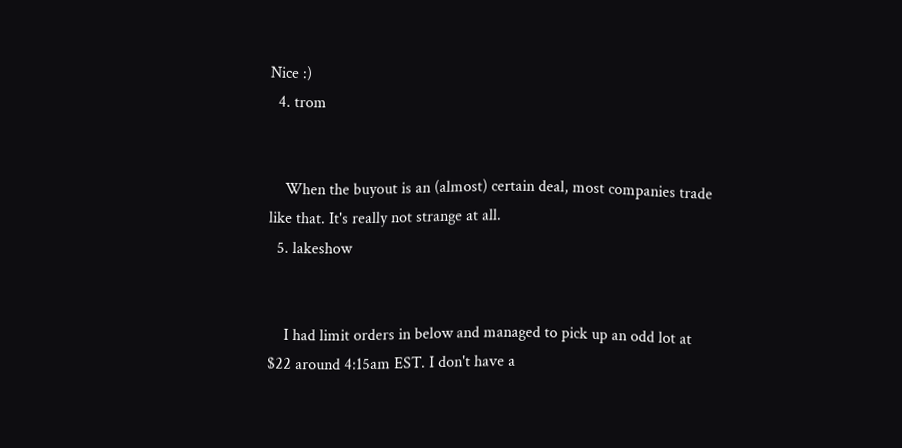Nice :)
  4. trom


    When the buyout is an (almost) certain deal, most companies trade like that. It's really not strange at all.
  5. lakeshow


    I had limit orders in below and managed to pick up an odd lot at $22 around 4:15am EST. I don't have a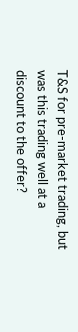T&S for pre-market trading, but was this trading well at a discount to the offer?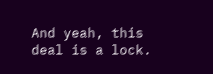And yeah, this deal is a lock.